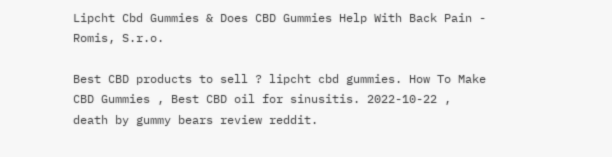Lipcht Cbd Gummies & Does CBD Gummies Help With Back Pain - Romis, S.r.o.

Best CBD products to sell ? lipcht cbd gummies. How To Make CBD Gummies , Best CBD oil for sinusitis. 2022-10-22 , death by gummy bears review reddit.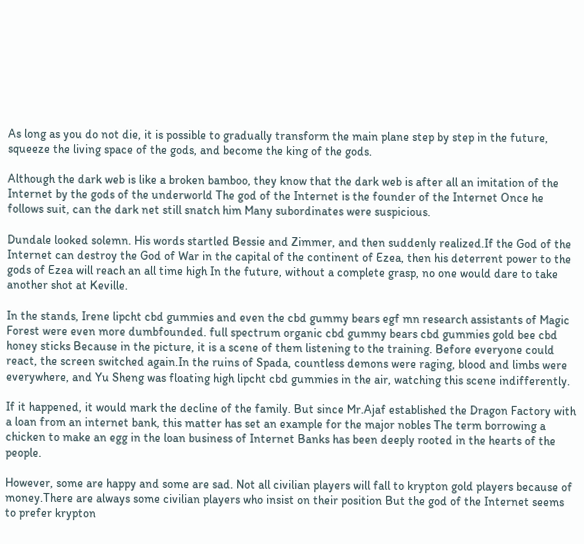As long as you do not die, it is possible to gradually transform the main plane step by step in the future, squeeze the living space of the gods, and become the king of the gods.

Although the dark web is like a broken bamboo, they know that the dark web is after all an imitation of the Internet by the gods of the underworld The god of the Internet is the founder of the Internet Once he follows suit, can the dark net still snatch him Many subordinates were suspicious.

Dundale looked solemn. His words startled Bessie and Zimmer, and then suddenly realized.If the God of the Internet can destroy the God of War in the capital of the continent of Ezea, then his deterrent power to the gods of Ezea will reach an all time high In the future, without a complete grasp, no one would dare to take another shot at Keville.

In the stands, Irene lipcht cbd gummies and even the cbd gummy bears egf mn research assistants of Magic Forest were even more dumbfounded. full spectrum organic cbd gummy bears cbd gummies gold bee cbd honey sticks Because in the picture, it is a scene of them listening to the training. Before everyone could react, the screen switched again.In the ruins of Spada, countless demons were raging, blood and limbs were everywhere, and Yu Sheng was floating high lipcht cbd gummies in the air, watching this scene indifferently.

If it happened, it would mark the decline of the family. But since Mr.Ajaf established the Dragon Factory with a loan from an internet bank, this matter has set an example for the major nobles The term borrowing a chicken to make an egg in the loan business of Internet Banks has been deeply rooted in the hearts of the people.

However, some are happy and some are sad. Not all civilian players will fall to krypton gold players because of money.There are always some civilian players who insist on their position But the god of the Internet seems to prefer krypton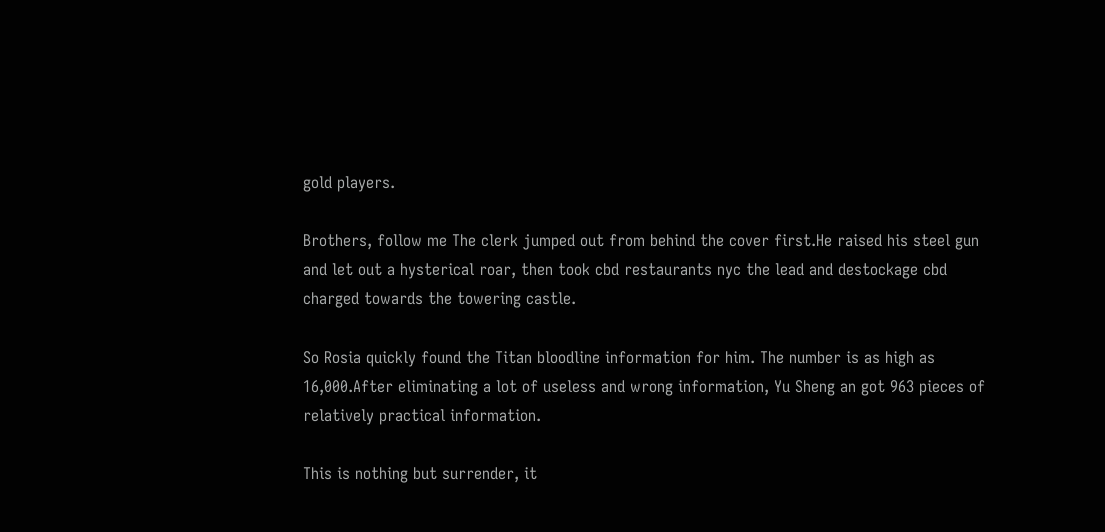gold players.

Brothers, follow me The clerk jumped out from behind the cover first.He raised his steel gun and let out a hysterical roar, then took cbd restaurants nyc the lead and destockage cbd charged towards the towering castle.

So Rosia quickly found the Titan bloodline information for him. The number is as high as 16,000.After eliminating a lot of useless and wrong information, Yu Sheng an got 963 pieces of relatively practical information.

This is nothing but surrender, it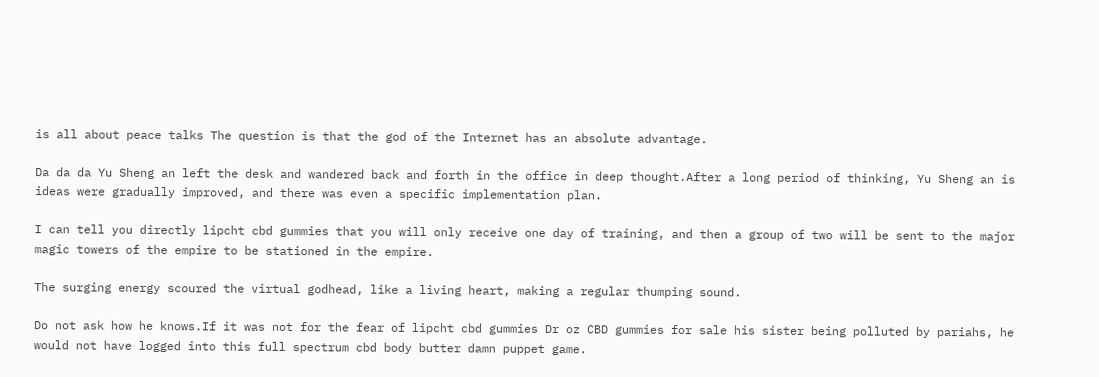is all about peace talks The question is that the god of the Internet has an absolute advantage.

Da da da Yu Sheng an left the desk and wandered back and forth in the office in deep thought.After a long period of thinking, Yu Sheng an is ideas were gradually improved, and there was even a specific implementation plan.

I can tell you directly lipcht cbd gummies that you will only receive one day of training, and then a group of two will be sent to the major magic towers of the empire to be stationed in the empire.

The surging energy scoured the virtual godhead, like a living heart, making a regular thumping sound.

Do not ask how he knows.If it was not for the fear of lipcht cbd gummies Dr oz CBD gummies for sale his sister being polluted by pariahs, he would not have logged into this full spectrum cbd body butter damn puppet game.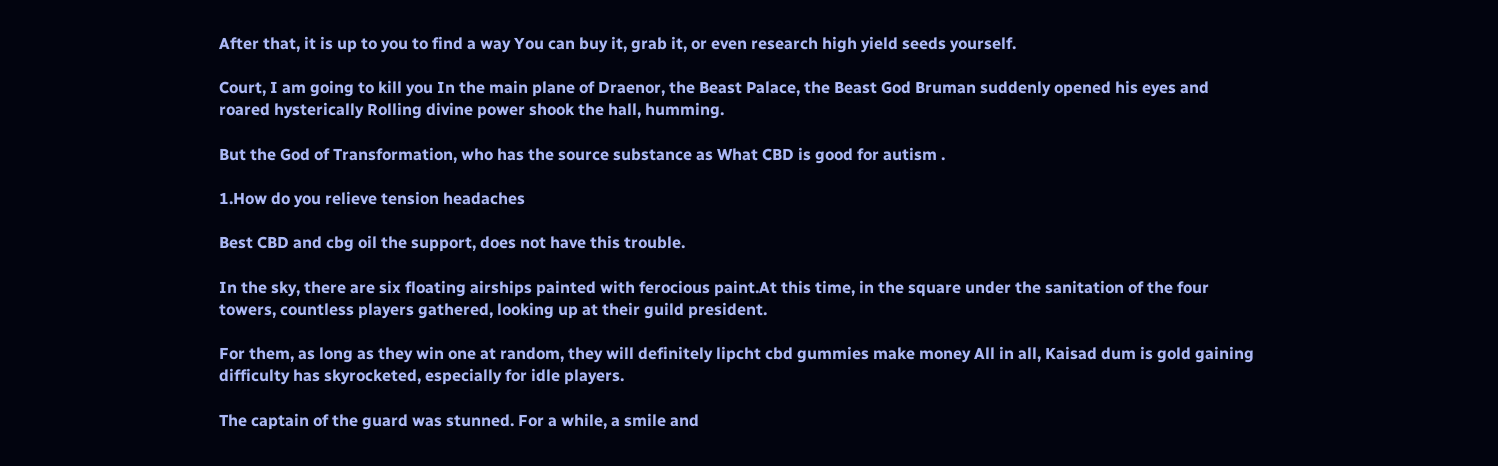After that, it is up to you to find a way You can buy it, grab it, or even research high yield seeds yourself.

Court, I am going to kill you In the main plane of Draenor, the Beast Palace, the Beast God Bruman suddenly opened his eyes and roared hysterically Rolling divine power shook the hall, humming.

But the God of Transformation, who has the source substance as What CBD is good for autism .

1.How do you relieve tension headaches

Best CBD and cbg oil the support, does not have this trouble.

In the sky, there are six floating airships painted with ferocious paint.At this time, in the square under the sanitation of the four towers, countless players gathered, looking up at their guild president.

For them, as long as they win one at random, they will definitely lipcht cbd gummies make money All in all, Kaisad dum is gold gaining difficulty has skyrocketed, especially for idle players.

The captain of the guard was stunned. For a while, a smile and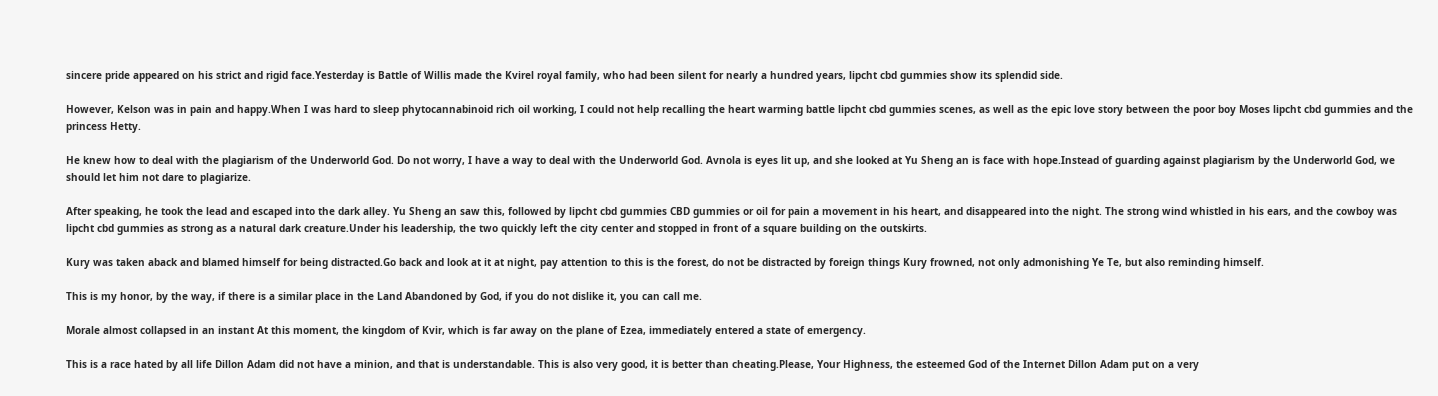sincere pride appeared on his strict and rigid face.Yesterday is Battle of Willis made the Kvirel royal family, who had been silent for nearly a hundred years, lipcht cbd gummies show its splendid side.

However, Kelson was in pain and happy.When I was hard to sleep phytocannabinoid rich oil working, I could not help recalling the heart warming battle lipcht cbd gummies scenes, as well as the epic love story between the poor boy Moses lipcht cbd gummies and the princess Hetty.

He knew how to deal with the plagiarism of the Underworld God. Do not worry, I have a way to deal with the Underworld God. Avnola is eyes lit up, and she looked at Yu Sheng an is face with hope.Instead of guarding against plagiarism by the Underworld God, we should let him not dare to plagiarize.

After speaking, he took the lead and escaped into the dark alley. Yu Sheng an saw this, followed by lipcht cbd gummies CBD gummies or oil for pain a movement in his heart, and disappeared into the night. The strong wind whistled in his ears, and the cowboy was lipcht cbd gummies as strong as a natural dark creature.Under his leadership, the two quickly left the city center and stopped in front of a square building on the outskirts.

Kury was taken aback and blamed himself for being distracted.Go back and look at it at night, pay attention to this is the forest, do not be distracted by foreign things Kury frowned, not only admonishing Ye Te, but also reminding himself.

This is my honor, by the way, if there is a similar place in the Land Abandoned by God, if you do not dislike it, you can call me.

Morale almost collapsed in an instant At this moment, the kingdom of Kvir, which is far away on the plane of Ezea, immediately entered a state of emergency.

This is a race hated by all life Dillon Adam did not have a minion, and that is understandable. This is also very good, it is better than cheating.Please, Your Highness, the esteemed God of the Internet Dillon Adam put on a very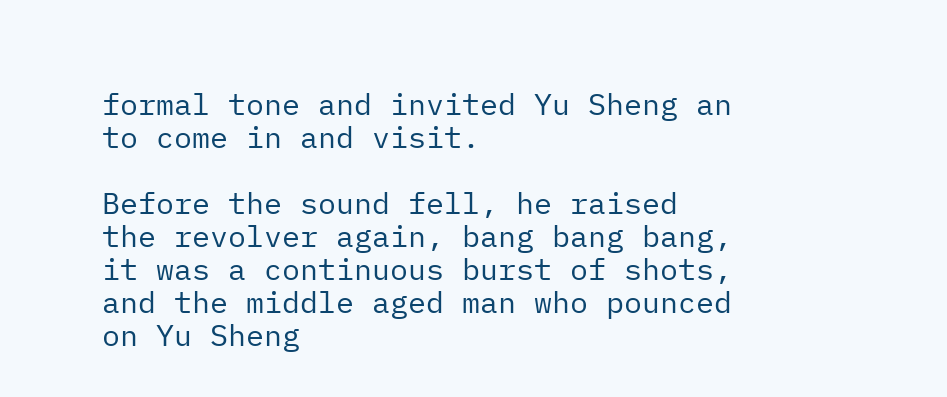formal tone and invited Yu Sheng an to come in and visit.

Before the sound fell, he raised the revolver again, bang bang bang, it was a continuous burst of shots, and the middle aged man who pounced on Yu Sheng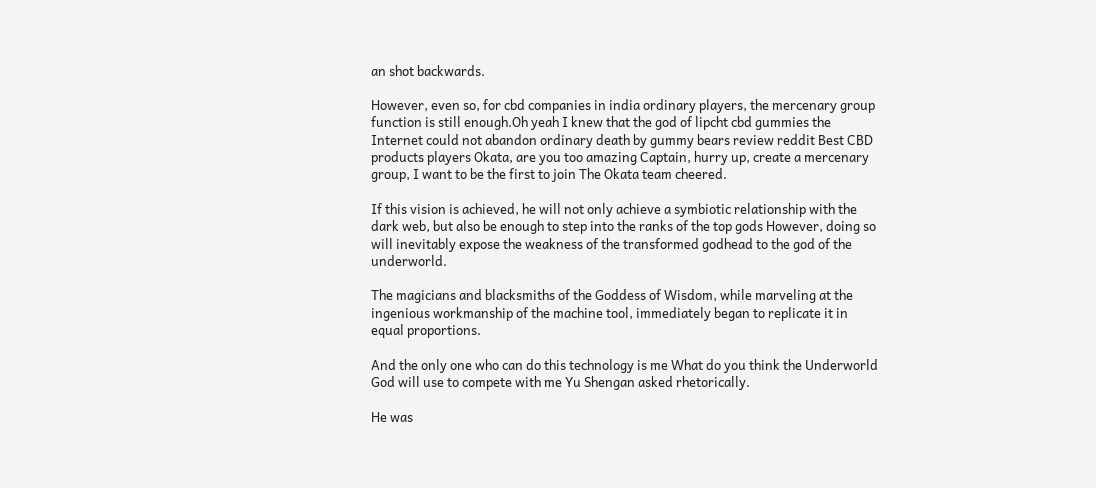an shot backwards.

However, even so, for cbd companies in india ordinary players, the mercenary group function is still enough.Oh yeah I knew that the god of lipcht cbd gummies the Internet could not abandon ordinary death by gummy bears review reddit Best CBD products players Okata, are you too amazing Captain, hurry up, create a mercenary group, I want to be the first to join The Okata team cheered.

If this vision is achieved, he will not only achieve a symbiotic relationship with the dark web, but also be enough to step into the ranks of the top gods However, doing so will inevitably expose the weakness of the transformed godhead to the god of the underworld.

The magicians and blacksmiths of the Goddess of Wisdom, while marveling at the ingenious workmanship of the machine tool, immediately began to replicate it in equal proportions.

And the only one who can do this technology is me What do you think the Underworld God will use to compete with me Yu Shengan asked rhetorically.

He was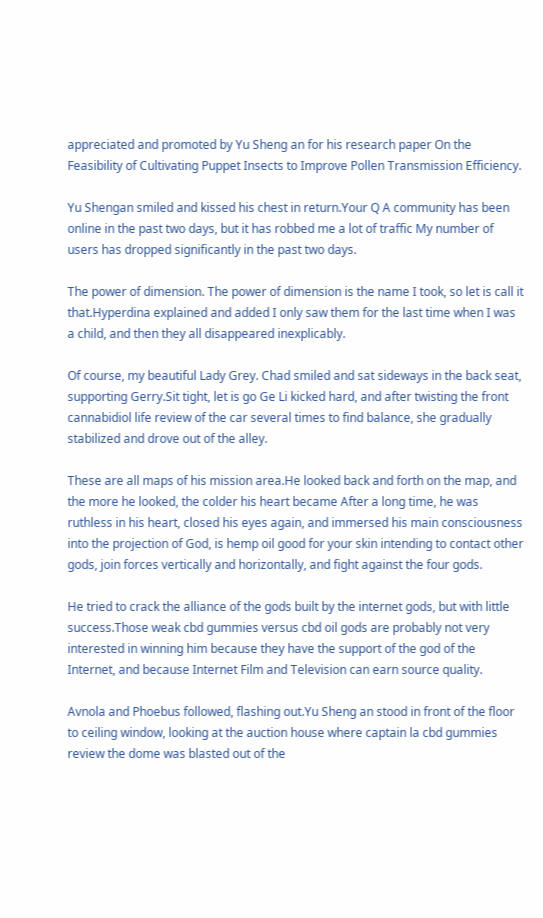appreciated and promoted by Yu Sheng an for his research paper On the Feasibility of Cultivating Puppet Insects to Improve Pollen Transmission Efficiency.

Yu Shengan smiled and kissed his chest in return.Your Q A community has been online in the past two days, but it has robbed me a lot of traffic My number of users has dropped significantly in the past two days.

The power of dimension. The power of dimension is the name I took, so let is call it that.Hyperdina explained and added I only saw them for the last time when I was a child, and then they all disappeared inexplicably.

Of course, my beautiful Lady Grey. Chad smiled and sat sideways in the back seat, supporting Gerry.Sit tight, let is go Ge Li kicked hard, and after twisting the front cannabidiol life review of the car several times to find balance, she gradually stabilized and drove out of the alley.

These are all maps of his mission area.He looked back and forth on the map, and the more he looked, the colder his heart became After a long time, he was ruthless in his heart, closed his eyes again, and immersed his main consciousness into the projection of God, is hemp oil good for your skin intending to contact other gods, join forces vertically and horizontally, and fight against the four gods.

He tried to crack the alliance of the gods built by the internet gods, but with little success.Those weak cbd gummies versus cbd oil gods are probably not very interested in winning him because they have the support of the god of the Internet, and because Internet Film and Television can earn source quality.

Avnola and Phoebus followed, flashing out.Yu Sheng an stood in front of the floor to ceiling window, looking at the auction house where captain la cbd gummies review the dome was blasted out of the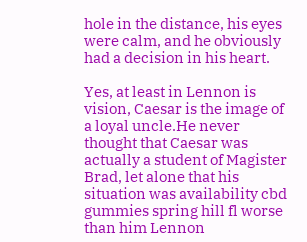hole in the distance, his eyes were calm, and he obviously had a decision in his heart.

Yes, at least in Lennon is vision, Caesar is the image of a loyal uncle.He never thought that Caesar was actually a student of Magister Brad, let alone that his situation was availability cbd gummies spring hill fl worse than him Lennon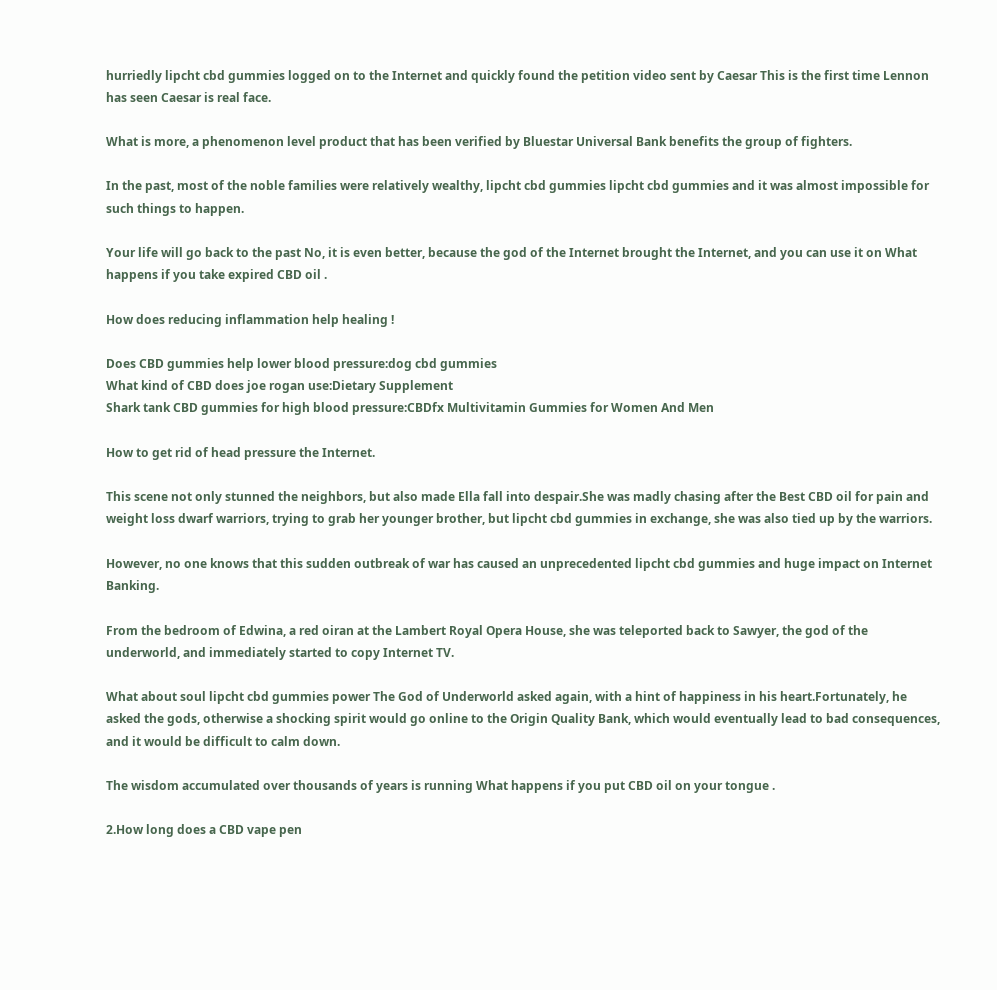hurriedly lipcht cbd gummies logged on to the Internet and quickly found the petition video sent by Caesar This is the first time Lennon has seen Caesar is real face.

What is more, a phenomenon level product that has been verified by Bluestar Universal Bank benefits the group of fighters.

In the past, most of the noble families were relatively wealthy, lipcht cbd gummies lipcht cbd gummies and it was almost impossible for such things to happen.

Your life will go back to the past No, it is even better, because the god of the Internet brought the Internet, and you can use it on What happens if you take expired CBD oil .

How does reducing inflammation help healing !

Does CBD gummies help lower blood pressure:dog cbd gummies
What kind of CBD does joe rogan use:Dietary Supplement
Shark tank CBD gummies for high blood pressure:CBDfx Multivitamin Gummies for Women And Men

How to get rid of head pressure the Internet.

This scene not only stunned the neighbors, but also made Ella fall into despair.She was madly chasing after the Best CBD oil for pain and weight loss dwarf warriors, trying to grab her younger brother, but lipcht cbd gummies in exchange, she was also tied up by the warriors.

However, no one knows that this sudden outbreak of war has caused an unprecedented lipcht cbd gummies and huge impact on Internet Banking.

From the bedroom of Edwina, a red oiran at the Lambert Royal Opera House, she was teleported back to Sawyer, the god of the underworld, and immediately started to copy Internet TV.

What about soul lipcht cbd gummies power The God of Underworld asked again, with a hint of happiness in his heart.Fortunately, he asked the gods, otherwise a shocking spirit would go online to the Origin Quality Bank, which would eventually lead to bad consequences, and it would be difficult to calm down.

The wisdom accumulated over thousands of years is running What happens if you put CBD oil on your tongue .

2.How long does a CBD vape pen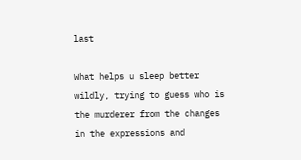last

What helps u sleep better wildly, trying to guess who is the murderer from the changes in the expressions and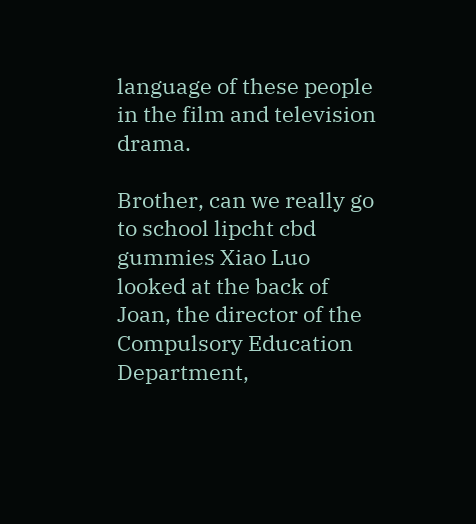language of these people in the film and television drama.

Brother, can we really go to school lipcht cbd gummies Xiao Luo looked at the back of Joan, the director of the Compulsory Education Department,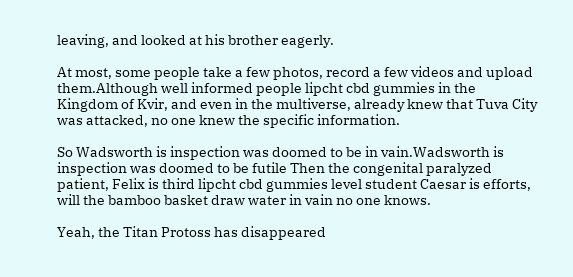leaving, and looked at his brother eagerly.

At most, some people take a few photos, record a few videos and upload them.Although well informed people lipcht cbd gummies in the Kingdom of Kvir, and even in the multiverse, already knew that Tuva City was attacked, no one knew the specific information.

So Wadsworth is inspection was doomed to be in vain.Wadsworth is inspection was doomed to be futile Then the congenital paralyzed patient, Felix is third lipcht cbd gummies level student Caesar is efforts, will the bamboo basket draw water in vain no one knows.

Yeah, the Titan Protoss has disappeared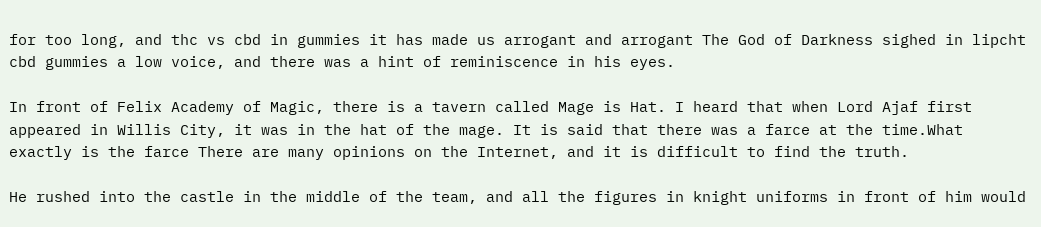for too long, and thc vs cbd in gummies it has made us arrogant and arrogant The God of Darkness sighed in lipcht cbd gummies a low voice, and there was a hint of reminiscence in his eyes.

In front of Felix Academy of Magic, there is a tavern called Mage is Hat. I heard that when Lord Ajaf first appeared in Willis City, it was in the hat of the mage. It is said that there was a farce at the time.What exactly is the farce There are many opinions on the Internet, and it is difficult to find the truth.

He rushed into the castle in the middle of the team, and all the figures in knight uniforms in front of him would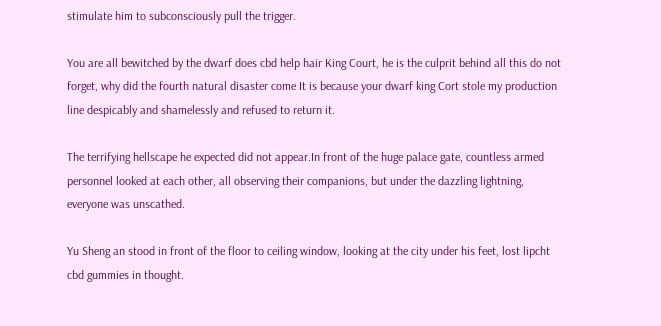stimulate him to subconsciously pull the trigger.

You are all bewitched by the dwarf does cbd help hair King Court, he is the culprit behind all this do not forget, why did the fourth natural disaster come It is because your dwarf king Cort stole my production line despicably and shamelessly and refused to return it.

The terrifying hellscape he expected did not appear.In front of the huge palace gate, countless armed personnel looked at each other, all observing their companions, but under the dazzling lightning, everyone was unscathed.

Yu Sheng an stood in front of the floor to ceiling window, looking at the city under his feet, lost lipcht cbd gummies in thought.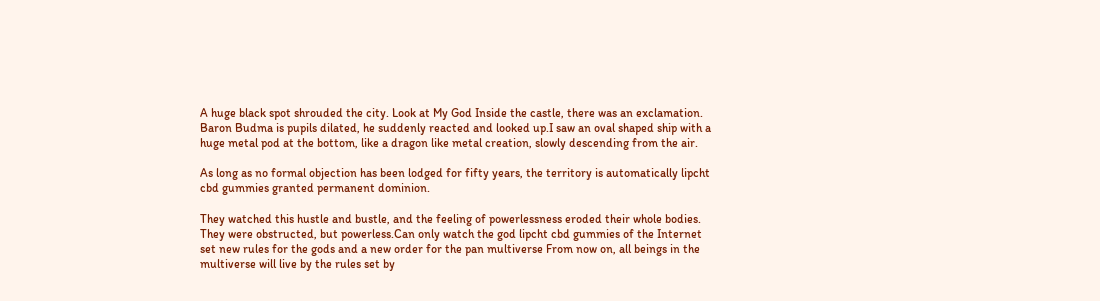A huge black spot shrouded the city. Look at My God Inside the castle, there was an exclamation. Baron Budma is pupils dilated, he suddenly reacted and looked up.I saw an oval shaped ship with a huge metal pod at the bottom, like a dragon like metal creation, slowly descending from the air.

As long as no formal objection has been lodged for fifty years, the territory is automatically lipcht cbd gummies granted permanent dominion.

They watched this hustle and bustle, and the feeling of powerlessness eroded their whole bodies. They were obstructed, but powerless.Can only watch the god lipcht cbd gummies of the Internet set new rules for the gods and a new order for the pan multiverse From now on, all beings in the multiverse will live by the rules set by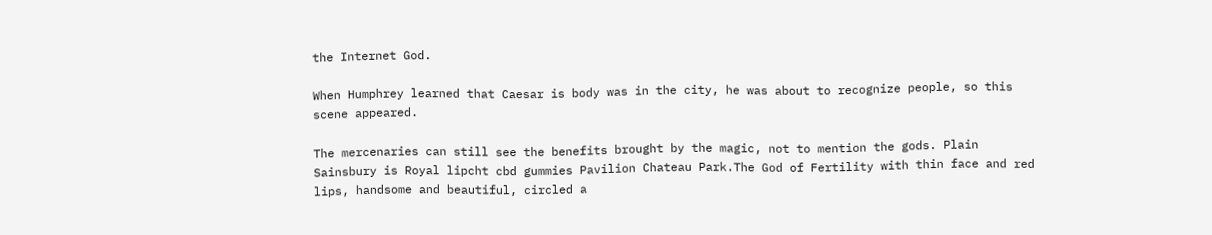the Internet God.

When Humphrey learned that Caesar is body was in the city, he was about to recognize people, so this scene appeared.

The mercenaries can still see the benefits brought by the magic, not to mention the gods. Plain Sainsbury is Royal lipcht cbd gummies Pavilion Chateau Park.The God of Fertility with thin face and red lips, handsome and beautiful, circled a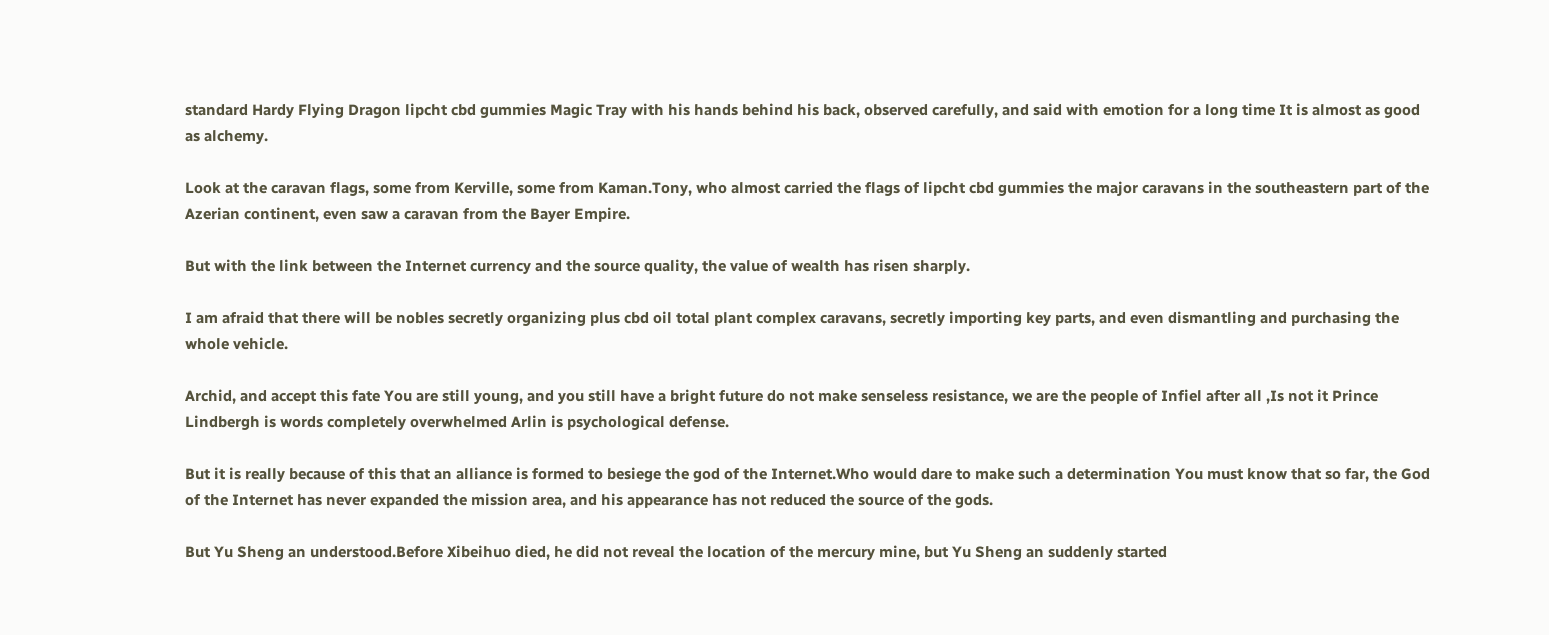standard Hardy Flying Dragon lipcht cbd gummies Magic Tray with his hands behind his back, observed carefully, and said with emotion for a long time It is almost as good as alchemy.

Look at the caravan flags, some from Kerville, some from Kaman.Tony, who almost carried the flags of lipcht cbd gummies the major caravans in the southeastern part of the Azerian continent, even saw a caravan from the Bayer Empire.

But with the link between the Internet currency and the source quality, the value of wealth has risen sharply.

I am afraid that there will be nobles secretly organizing plus cbd oil total plant complex caravans, secretly importing key parts, and even dismantling and purchasing the whole vehicle.

Archid, and accept this fate You are still young, and you still have a bright future do not make senseless resistance, we are the people of Infiel after all ,Is not it Prince Lindbergh is words completely overwhelmed Arlin is psychological defense.

But it is really because of this that an alliance is formed to besiege the god of the Internet.Who would dare to make such a determination You must know that so far, the God of the Internet has never expanded the mission area, and his appearance has not reduced the source of the gods.

But Yu Sheng an understood.Before Xibeihuo died, he did not reveal the location of the mercury mine, but Yu Sheng an suddenly started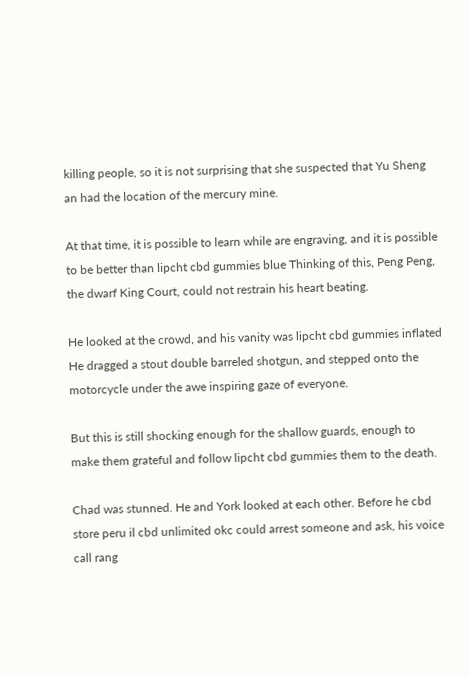killing people, so it is not surprising that she suspected that Yu Sheng an had the location of the mercury mine.

At that time, it is possible to learn while are engraving, and it is possible to be better than lipcht cbd gummies blue Thinking of this, Peng Peng, the dwarf King Court, could not restrain his heart beating.

He looked at the crowd, and his vanity was lipcht cbd gummies inflated He dragged a stout double barreled shotgun, and stepped onto the motorcycle under the awe inspiring gaze of everyone.

But this is still shocking enough for the shallow guards, enough to make them grateful and follow lipcht cbd gummies them to the death.

Chad was stunned. He and York looked at each other. Before he cbd store peru il cbd unlimited okc could arrest someone and ask, his voice call rang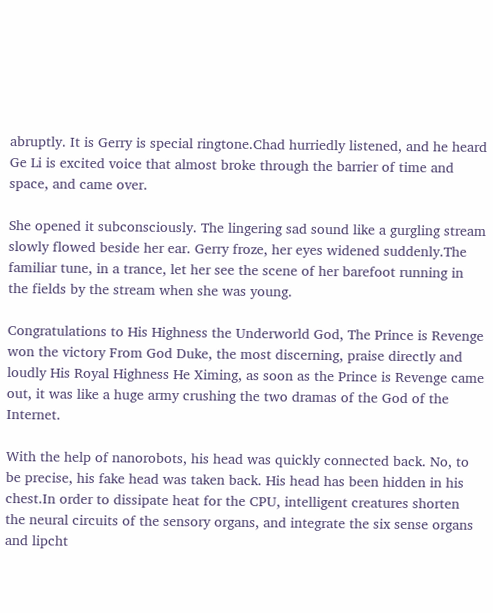abruptly. It is Gerry is special ringtone.Chad hurriedly listened, and he heard Ge Li is excited voice that almost broke through the barrier of time and space, and came over.

She opened it subconsciously. The lingering sad sound like a gurgling stream slowly flowed beside her ear. Gerry froze, her eyes widened suddenly.The familiar tune, in a trance, let her see the scene of her barefoot running in the fields by the stream when she was young.

Congratulations to His Highness the Underworld God, The Prince is Revenge won the victory From God Duke, the most discerning, praise directly and loudly His Royal Highness He Ximing, as soon as the Prince is Revenge came out, it was like a huge army crushing the two dramas of the God of the Internet.

With the help of nanorobots, his head was quickly connected back. No, to be precise, his fake head was taken back. His head has been hidden in his chest.In order to dissipate heat for the CPU, intelligent creatures shorten the neural circuits of the sensory organs, and integrate the six sense organs and lipcht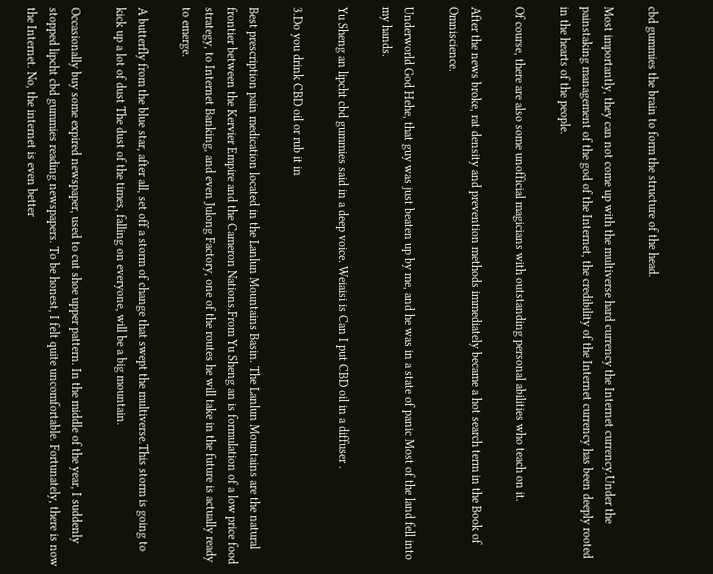cbd gummies the brain to form the structure of the head.

Most importantly, they can not come up with the multiverse hard currency the Internet currency.Under the painstaking management of the god of the Internet, the credibility of the Internet currency has been deeply rooted in the hearts of the people.

Of course, there are also some unofficial magicians with outstanding personal abilities who teach on it.

After the news broke, rat density and prevention methods immediately became a hot search term in the Book of Omniscience.

Underworld God Hehe, that guy was just beaten up by me, and he was in a state of panic Most of the land fell into my hands.

Yu Sheng an lipcht cbd gummies said in a deep voice. Weiaisi is Can I put CBD oil in a diffuser .

3.Do you drink CBD oil or rub it in

Best prescription pain medication located in the Lanlun Mountains Basin. The Lanlun Mountains are the natural frontier between the Kervier Empire and the Cameron Nations.From Yu Sheng an is formulation of a low price food strategy, to Internet Banking, and even Julong Factory, one of the routes he will take in the future is actually ready to emerge.

A butterfly from the blue star, after all, set off a storm of change that swept the multiverse.This storm is going to kick up a lot of dust The dust of the times, falling on everyone, will be a big mountain.

Occasionally buy some expired newspaper, used to cut shoe upper pattern. In the middle of the year, I suddenly stopped lipcht cbd gummies reading newspapers. To be honest, I felt quite uncomfortable. Fortunately, there is now the Internet. No, the internet is even better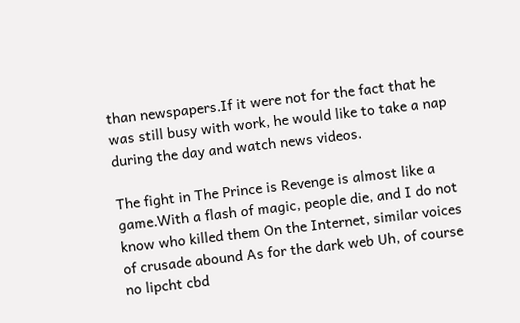than newspapers.If it were not for the fact that he was still busy with work, he would like to take a nap during the day and watch news videos.

The fight in The Prince is Revenge is almost like a game.With a flash of magic, people die, and I do not know who killed them On the Internet, similar voices of crusade abound As for the dark web Uh, of course no lipcht cbd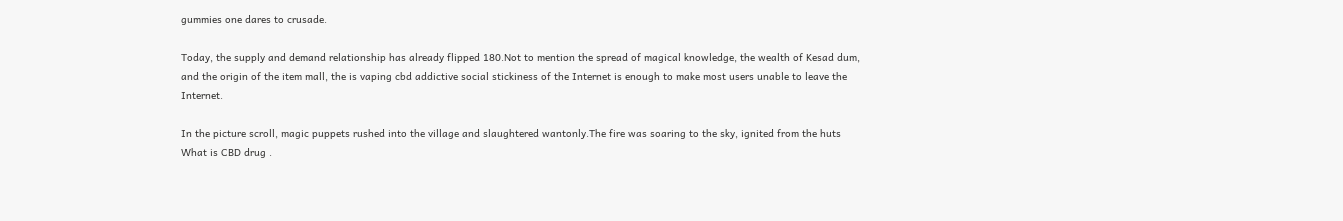gummies one dares to crusade.

Today, the supply and demand relationship has already flipped 180.Not to mention the spread of magical knowledge, the wealth of Kesad dum, and the origin of the item mall, the is vaping cbd addictive social stickiness of the Internet is enough to make most users unable to leave the Internet.

In the picture scroll, magic puppets rushed into the village and slaughtered wantonly.The fire was soaring to the sky, ignited from the huts What is CBD drug .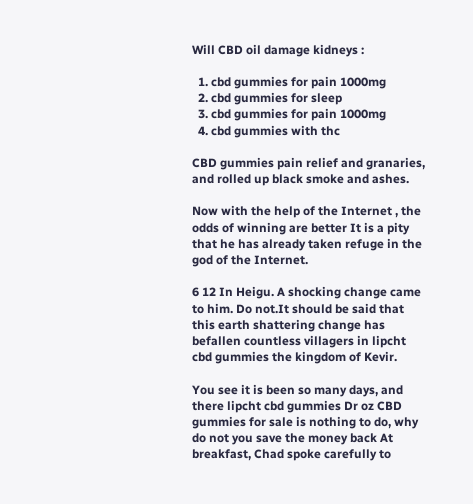Will CBD oil damage kidneys :

  1. cbd gummies for pain 1000mg
  2. cbd gummies for sleep
  3. cbd gummies for pain 1000mg
  4. cbd gummies with thc

CBD gummies pain relief and granaries, and rolled up black smoke and ashes.

Now with the help of the Internet , the odds of winning are better It is a pity that he has already taken refuge in the god of the Internet.

6 12 In Heigu. A shocking change came to him. Do not.It should be said that this earth shattering change has befallen countless villagers in lipcht cbd gummies the kingdom of Kevir.

You see it is been so many days, and there lipcht cbd gummies Dr oz CBD gummies for sale is nothing to do, why do not you save the money back At breakfast, Chad spoke carefully to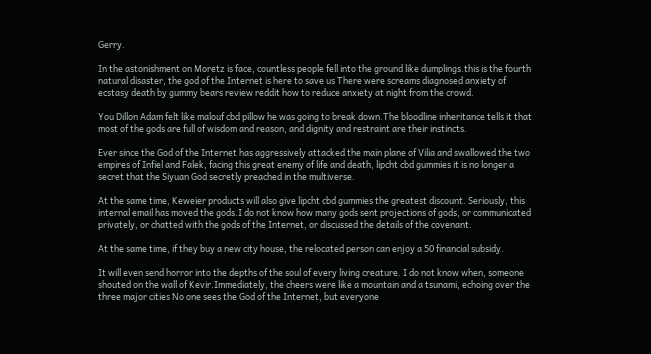Gerry.

In the astonishment on Moretz is face, countless people fell into the ground like dumplings.this is the fourth natural disaster, the god of the Internet is here to save us There were screams diagnosed anxiety of ecstasy death by gummy bears review reddit how to reduce anxiety at night from the crowd.

You Dillon Adam felt like malouf cbd pillow he was going to break down.The bloodline inheritance tells it that most of the gods are full of wisdom and reason, and dignity and restraint are their instincts.

Ever since the God of the Internet has aggressively attacked the main plane of Vilia and swallowed the two empires of Infiel and Falek, facing this great enemy of life and death, lipcht cbd gummies it is no longer a secret that the Siyuan God secretly preached in the multiverse.

At the same time, Keweier products will also give lipcht cbd gummies the greatest discount. Seriously, this internal email has moved the gods.I do not know how many gods sent projections of gods, or communicated privately, or chatted with the gods of the Internet, or discussed the details of the covenant.

At the same time, if they buy a new city house, the relocated person can enjoy a 50 financial subsidy.

It will even send horror into the depths of the soul of every living creature. I do not know when, someone shouted on the wall of Kevir.Immediately, the cheers were like a mountain and a tsunami, echoing over the three major cities No one sees the God of the Internet, but everyone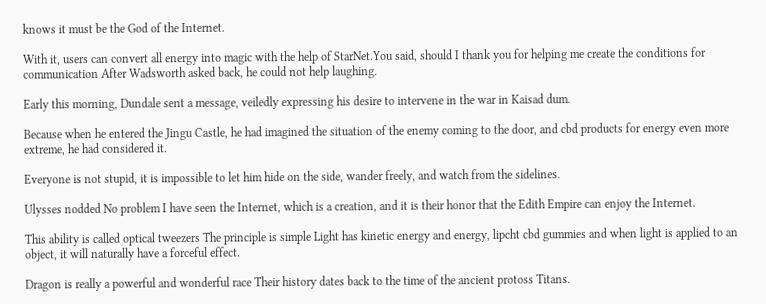knows it must be the God of the Internet.

With it, users can convert all energy into magic with the help of StarNet.You said, should I thank you for helping me create the conditions for communication After Wadsworth asked back, he could not help laughing.

Early this morning, Dundale sent a message, veiledly expressing his desire to intervene in the war in Kaisad dum.

Because when he entered the Jingu Castle, he had imagined the situation of the enemy coming to the door, and cbd products for energy even more extreme, he had considered it.

Everyone is not stupid, it is impossible to let him hide on the side, wander freely, and watch from the sidelines.

Ulysses nodded No problem I have seen the Internet, which is a creation, and it is their honor that the Edith Empire can enjoy the Internet.

This ability is called optical tweezers The principle is simple Light has kinetic energy and energy, lipcht cbd gummies and when light is applied to an object, it will naturally have a forceful effect.

Dragon is really a powerful and wonderful race Their history dates back to the time of the ancient protoss Titans.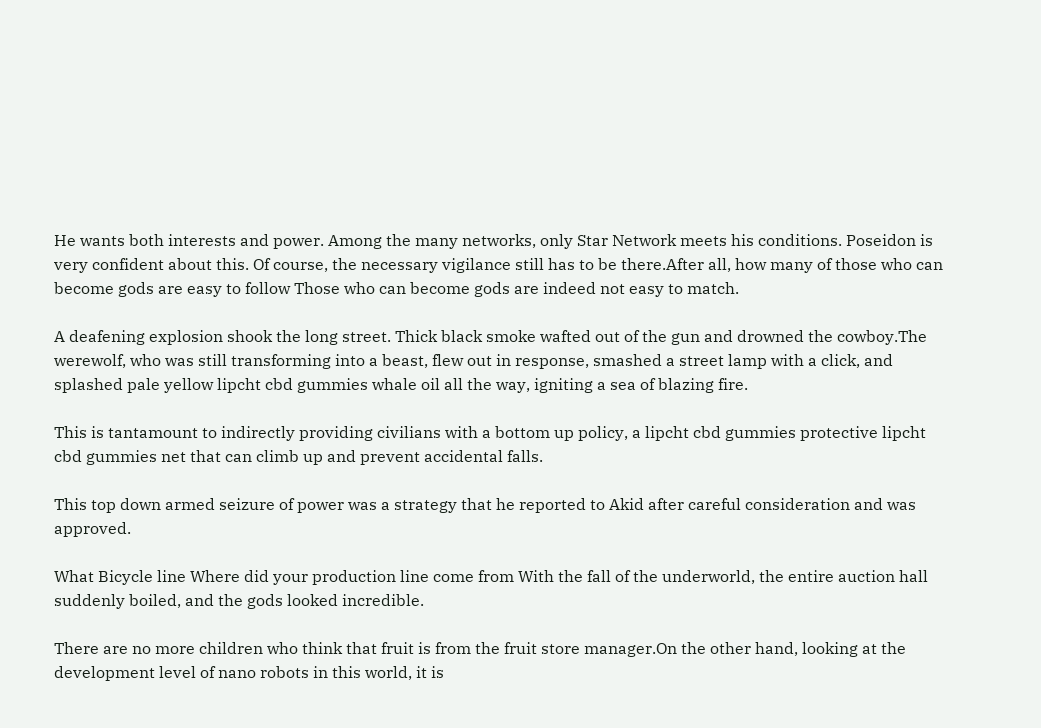He wants both interests and power. Among the many networks, only Star Network meets his conditions. Poseidon is very confident about this. Of course, the necessary vigilance still has to be there.After all, how many of those who can become gods are easy to follow Those who can become gods are indeed not easy to match.

A deafening explosion shook the long street. Thick black smoke wafted out of the gun and drowned the cowboy.The werewolf, who was still transforming into a beast, flew out in response, smashed a street lamp with a click, and splashed pale yellow lipcht cbd gummies whale oil all the way, igniting a sea of blazing fire.

This is tantamount to indirectly providing civilians with a bottom up policy, a lipcht cbd gummies protective lipcht cbd gummies net that can climb up and prevent accidental falls.

This top down armed seizure of power was a strategy that he reported to Akid after careful consideration and was approved.

What Bicycle line Where did your production line come from With the fall of the underworld, the entire auction hall suddenly boiled, and the gods looked incredible.

There are no more children who think that fruit is from the fruit store manager.On the other hand, looking at the development level of nano robots in this world, it is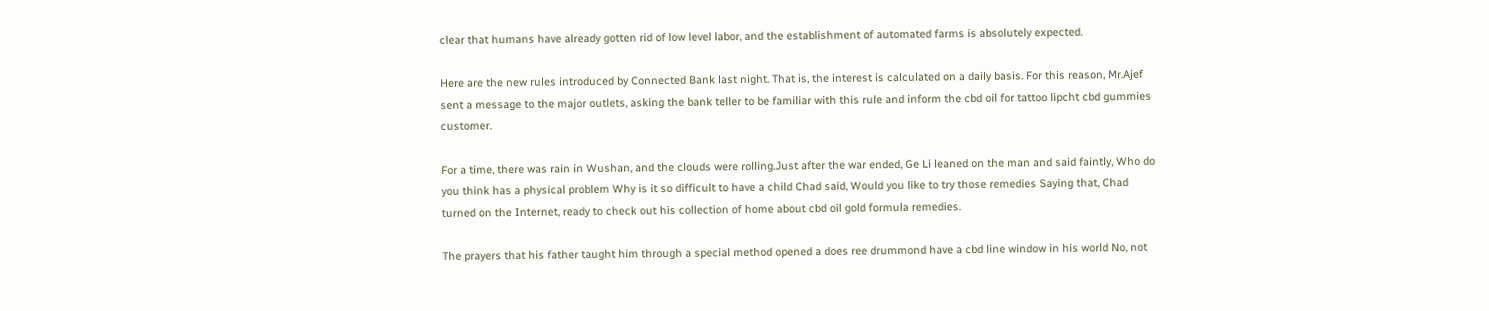clear that humans have already gotten rid of low level labor, and the establishment of automated farms is absolutely expected.

Here are the new rules introduced by Connected Bank last night. That is, the interest is calculated on a daily basis. For this reason, Mr.Ajef sent a message to the major outlets, asking the bank teller to be familiar with this rule and inform the cbd oil for tattoo lipcht cbd gummies customer.

For a time, there was rain in Wushan, and the clouds were rolling.Just after the war ended, Ge Li leaned on the man and said faintly, Who do you think has a physical problem Why is it so difficult to have a child Chad said, Would you like to try those remedies Saying that, Chad turned on the Internet, ready to check out his collection of home about cbd oil gold formula remedies.

The prayers that his father taught him through a special method opened a does ree drummond have a cbd line window in his world No, not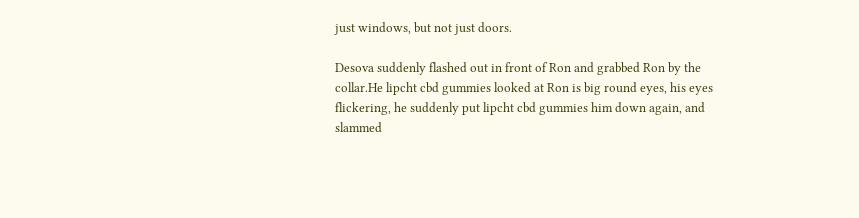just windows, but not just doors.

Desova suddenly flashed out in front of Ron and grabbed Ron by the collar.He lipcht cbd gummies looked at Ron is big round eyes, his eyes flickering, he suddenly put lipcht cbd gummies him down again, and slammed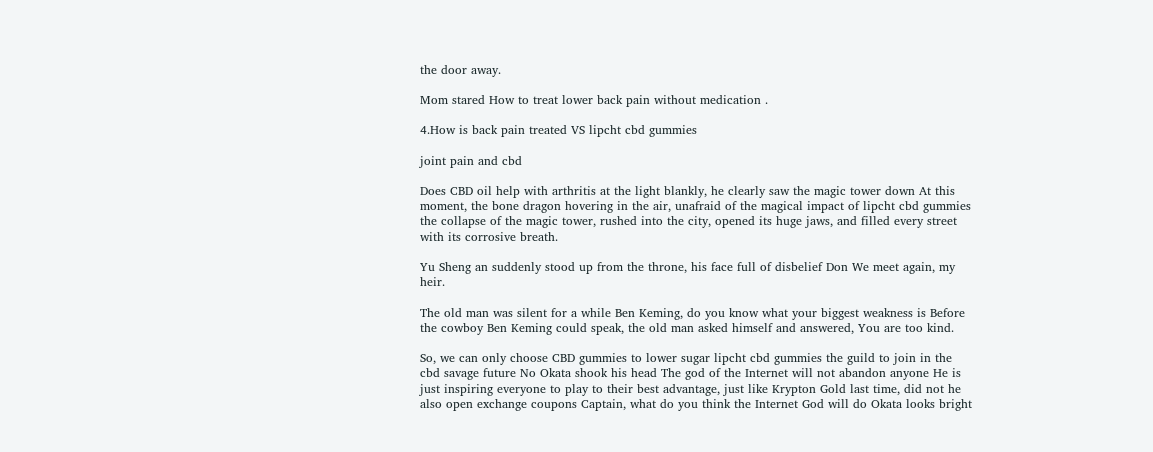the door away.

Mom stared How to treat lower back pain without medication .

4.How is back pain treated VS lipcht cbd gummies

joint pain and cbd

Does CBD oil help with arthritis at the light blankly, he clearly saw the magic tower down At this moment, the bone dragon hovering in the air, unafraid of the magical impact of lipcht cbd gummies the collapse of the magic tower, rushed into the city, opened its huge jaws, and filled every street with its corrosive breath.

Yu Sheng an suddenly stood up from the throne, his face full of disbelief Don We meet again, my heir.

The old man was silent for a while Ben Keming, do you know what your biggest weakness is Before the cowboy Ben Keming could speak, the old man asked himself and answered, You are too kind.

So, we can only choose CBD gummies to lower sugar lipcht cbd gummies the guild to join in the cbd savage future No Okata shook his head The god of the Internet will not abandon anyone He is just inspiring everyone to play to their best advantage, just like Krypton Gold last time, did not he also open exchange coupons Captain, what do you think the Internet God will do Okata looks bright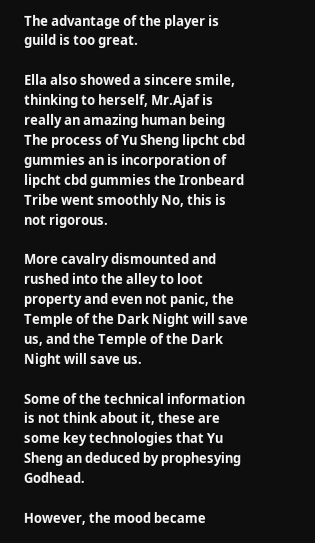The advantage of the player is guild is too great.

Ella also showed a sincere smile, thinking to herself, Mr.Ajaf is really an amazing human being The process of Yu Sheng lipcht cbd gummies an is incorporation of lipcht cbd gummies the Ironbeard Tribe went smoothly No, this is not rigorous.

More cavalry dismounted and rushed into the alley to loot property and even not panic, the Temple of the Dark Night will save us, and the Temple of the Dark Night will save us.

Some of the technical information is not think about it, these are some key technologies that Yu Sheng an deduced by prophesying Godhead.

However, the mood became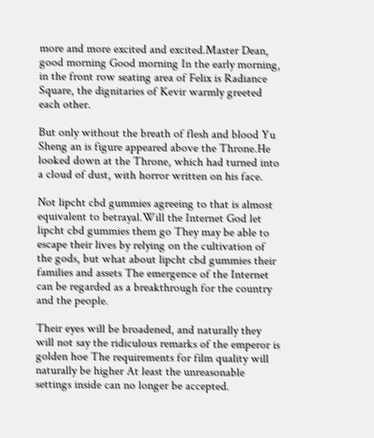more and more excited and excited.Master Dean, good morning Good morning In the early morning, in the front row seating area of Felix is Radiance Square, the dignitaries of Kevir warmly greeted each other.

But only without the breath of flesh and blood Yu Sheng an is figure appeared above the Throne.He looked down at the Throne, which had turned into a cloud of dust, with horror written on his face.

Not lipcht cbd gummies agreeing to that is almost equivalent to betrayal.Will the Internet God let lipcht cbd gummies them go They may be able to escape their lives by relying on the cultivation of the gods, but what about lipcht cbd gummies their families and assets The emergence of the Internet can be regarded as a breakthrough for the country and the people.

Their eyes will be broadened, and naturally they will not say the ridiculous remarks of the emperor is golden hoe The requirements for film quality will naturally be higher At least the unreasonable settings inside can no longer be accepted.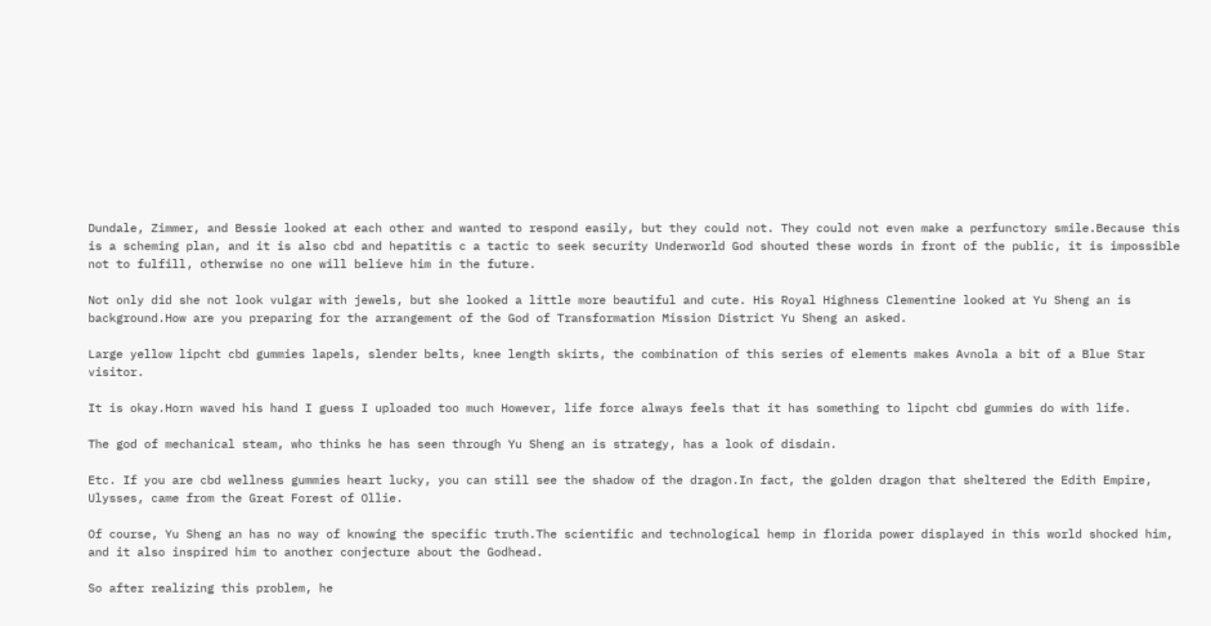Dundale, Zimmer, and Bessie looked at each other and wanted to respond easily, but they could not. They could not even make a perfunctory smile.Because this is a scheming plan, and it is also cbd and hepatitis c a tactic to seek security Underworld God shouted these words in front of the public, it is impossible not to fulfill, otherwise no one will believe him in the future.

Not only did she not look vulgar with jewels, but she looked a little more beautiful and cute. His Royal Highness Clementine looked at Yu Sheng an is background.How are you preparing for the arrangement of the God of Transformation Mission District Yu Sheng an asked.

Large yellow lipcht cbd gummies lapels, slender belts, knee length skirts, the combination of this series of elements makes Avnola a bit of a Blue Star visitor.

It is okay.Horn waved his hand I guess I uploaded too much However, life force always feels that it has something to lipcht cbd gummies do with life.

The god of mechanical steam, who thinks he has seen through Yu Sheng an is strategy, has a look of disdain.

Etc. If you are cbd wellness gummies heart lucky, you can still see the shadow of the dragon.In fact, the golden dragon that sheltered the Edith Empire, Ulysses, came from the Great Forest of Ollie.

Of course, Yu Sheng an has no way of knowing the specific truth.The scientific and technological hemp in florida power displayed in this world shocked him, and it also inspired him to another conjecture about the Godhead.

So after realizing this problem, he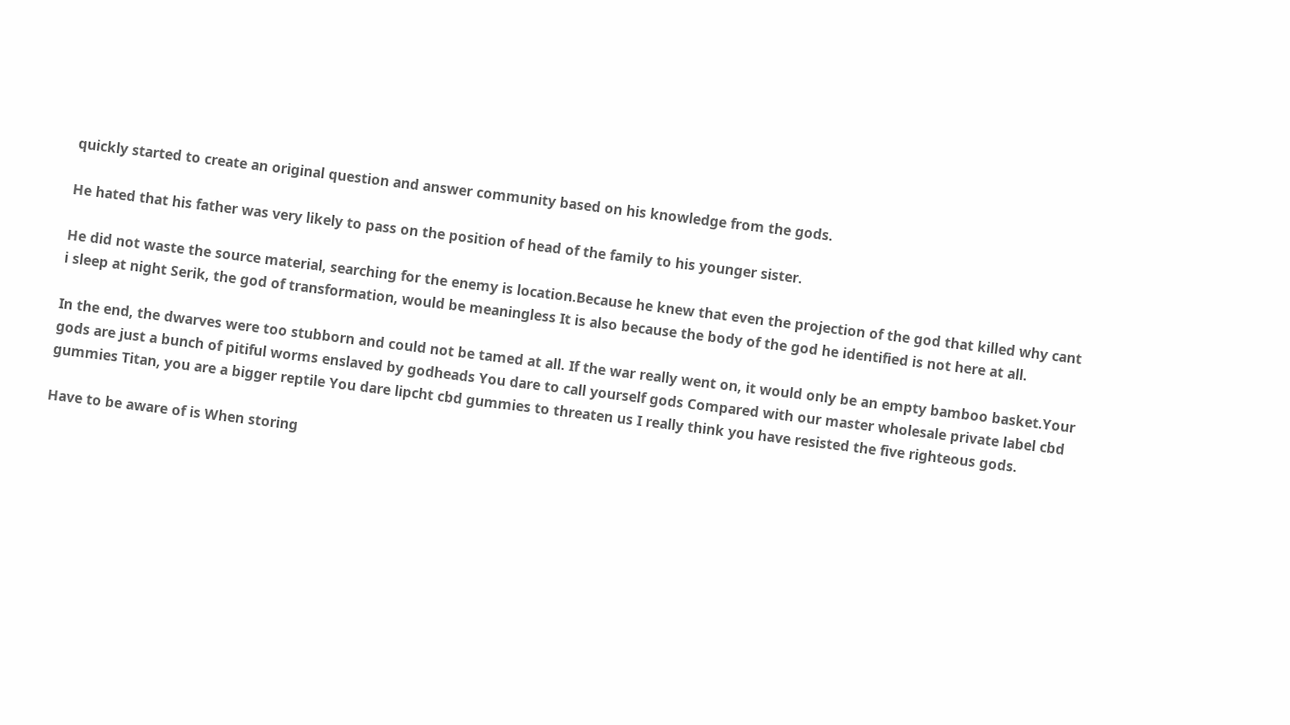quickly started to create an original question and answer community based on his knowledge from the gods.

He hated that his father was very likely to pass on the position of head of the family to his younger sister.

He did not waste the source material, searching for the enemy is location.Because he knew that even the projection of the god that killed why cant i sleep at night Serik, the god of transformation, would be meaningless It is also because the body of the god he identified is not here at all.

In the end, the dwarves were too stubborn and could not be tamed at all. If the war really went on, it would only be an empty bamboo basket.Your gods are just a bunch of pitiful worms enslaved by godheads You dare to call yourself gods Compared with our master wholesale private label cbd gummies Titan, you are a bigger reptile You dare lipcht cbd gummies to threaten us I really think you have resisted the five righteous gods.

Have to be aware of is When storing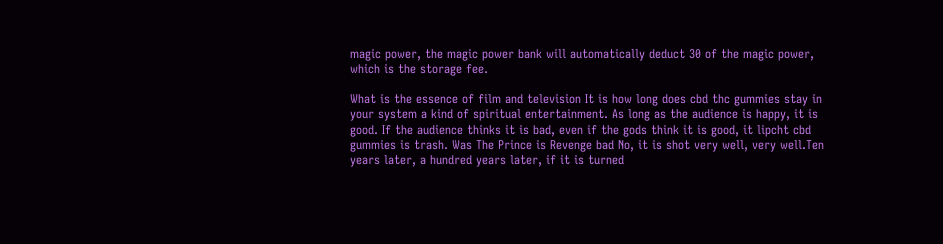magic power, the magic power bank will automatically deduct 30 of the magic power, which is the storage fee.

What is the essence of film and television It is how long does cbd thc gummies stay in your system a kind of spiritual entertainment. As long as the audience is happy, it is good. If the audience thinks it is bad, even if the gods think it is good, it lipcht cbd gummies is trash. Was The Prince is Revenge bad No, it is shot very well, very well.Ten years later, a hundred years later, if it is turned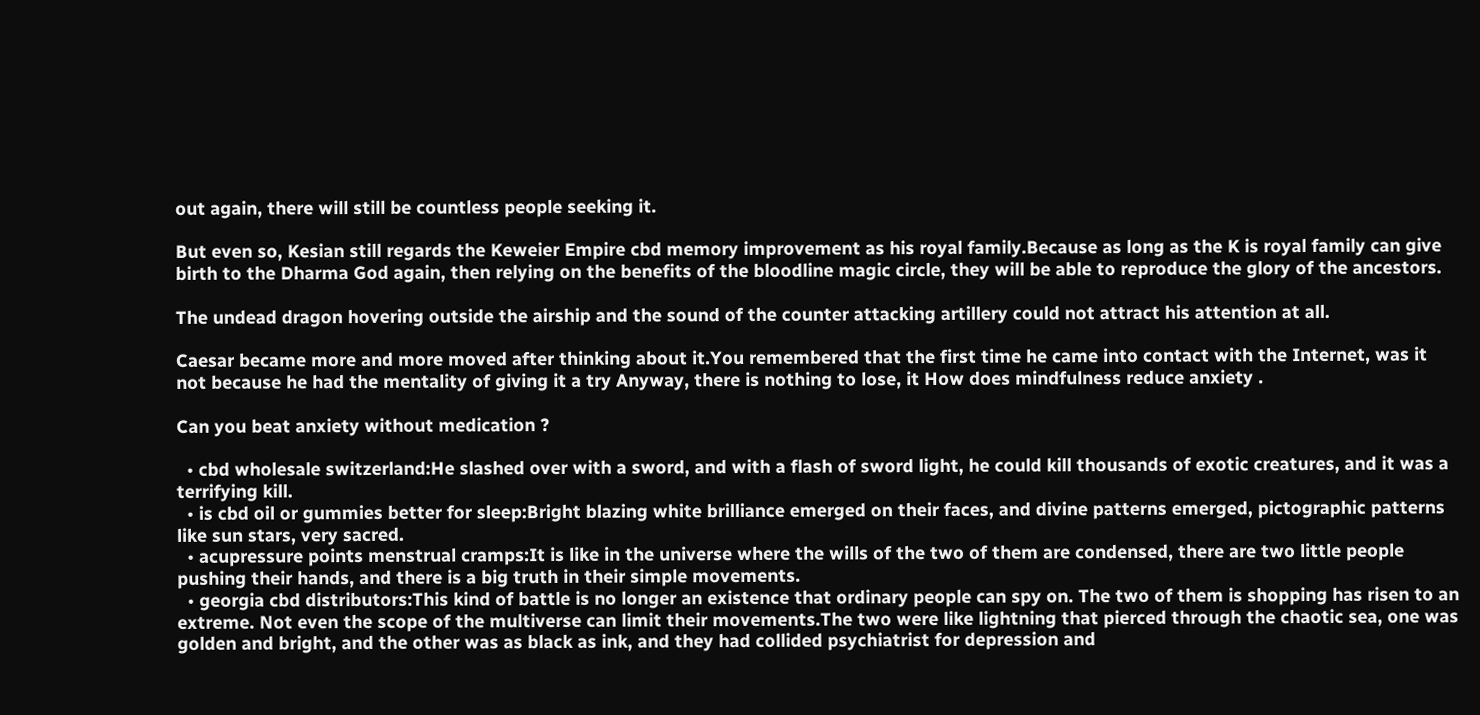out again, there will still be countless people seeking it.

But even so, Kesian still regards the Keweier Empire cbd memory improvement as his royal family.Because as long as the K is royal family can give birth to the Dharma God again, then relying on the benefits of the bloodline magic circle, they will be able to reproduce the glory of the ancestors.

The undead dragon hovering outside the airship and the sound of the counter attacking artillery could not attract his attention at all.

Caesar became more and more moved after thinking about it.You remembered that the first time he came into contact with the Internet, was it not because he had the mentality of giving it a try Anyway, there is nothing to lose, it How does mindfulness reduce anxiety .

Can you beat anxiety without medication ?

  • cbd wholesale switzerland:He slashed over with a sword, and with a flash of sword light, he could kill thousands of exotic creatures, and it was a terrifying kill.
  • is cbd oil or gummies better for sleep:Bright blazing white brilliance emerged on their faces, and divine patterns emerged, pictographic patterns like sun stars, very sacred.
  • acupressure points menstrual cramps:It is like in the universe where the wills of the two of them are condensed, there are two little people pushing their hands, and there is a big truth in their simple movements.
  • georgia cbd distributors:This kind of battle is no longer an existence that ordinary people can spy on. The two of them is shopping has risen to an extreme. Not even the scope of the multiverse can limit their movements.The two were like lightning that pierced through the chaotic sea, one was golden and bright, and the other was as black as ink, and they had collided psychiatrist for depression and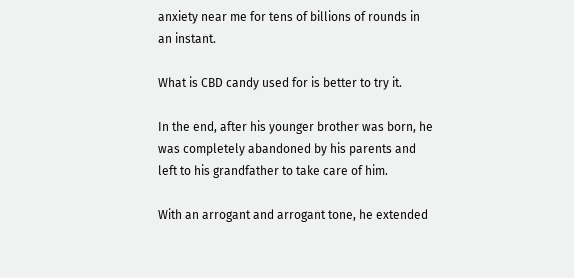anxiety near me for tens of billions of rounds in an instant.

What is CBD candy used for is better to try it.

In the end, after his younger brother was born, he was completely abandoned by his parents and left to his grandfather to take care of him.

With an arrogant and arrogant tone, he extended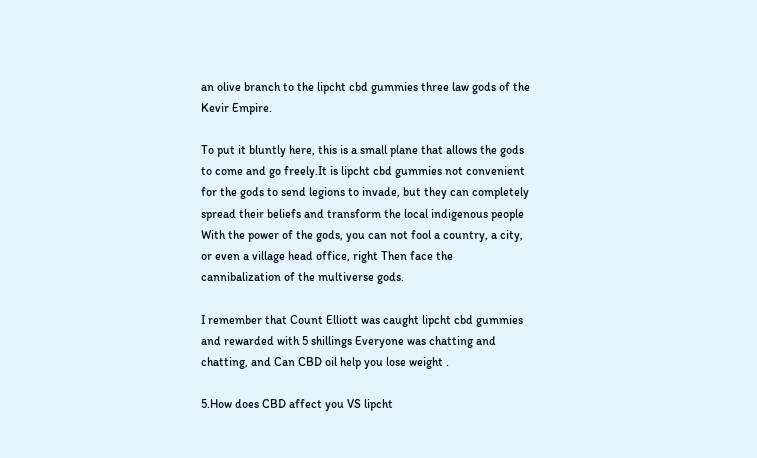an olive branch to the lipcht cbd gummies three law gods of the Kevir Empire.

To put it bluntly here, this is a small plane that allows the gods to come and go freely.It is lipcht cbd gummies not convenient for the gods to send legions to invade, but they can completely spread their beliefs and transform the local indigenous people With the power of the gods, you can not fool a country, a city, or even a village head office, right Then face the cannibalization of the multiverse gods.

I remember that Count Elliott was caught lipcht cbd gummies and rewarded with 5 shillings Everyone was chatting and chatting, and Can CBD oil help you lose weight .

5.How does CBD affect you VS lipcht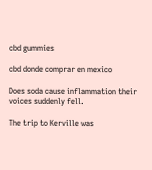cbd gummies

cbd donde comprar en mexico

Does soda cause inflammation their voices suddenly fell.

The trip to Kerville was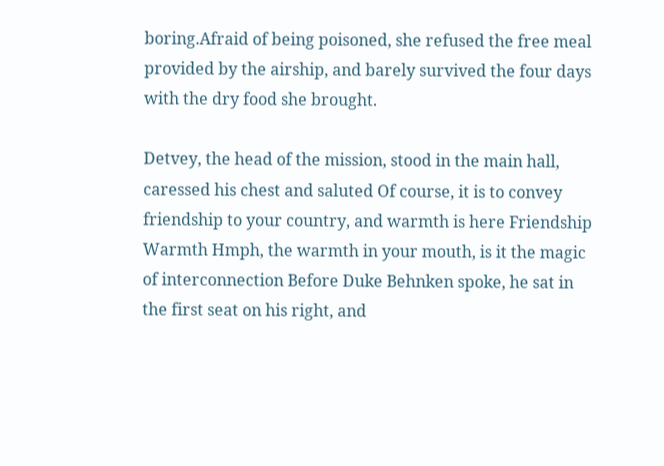boring.Afraid of being poisoned, she refused the free meal provided by the airship, and barely survived the four days with the dry food she brought.

Detvey, the head of the mission, stood in the main hall, caressed his chest and saluted Of course, it is to convey friendship to your country, and warmth is here Friendship Warmth Hmph, the warmth in your mouth, is it the magic of interconnection Before Duke Behnken spoke, he sat in the first seat on his right, and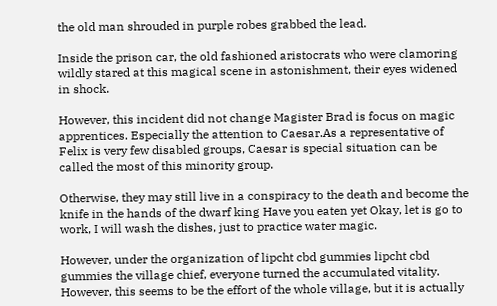the old man shrouded in purple robes grabbed the lead.

Inside the prison car, the old fashioned aristocrats who were clamoring wildly stared at this magical scene in astonishment, their eyes widened in shock.

However, this incident did not change Magister Brad is focus on magic apprentices. Especially the attention to Caesar.As a representative of Felix is very few disabled groups, Caesar is special situation can be called the most of this minority group.

Otherwise, they may still live in a conspiracy to the death and become the knife in the hands of the dwarf king Have you eaten yet Okay, let is go to work, I will wash the dishes, just to practice water magic.

However, under the organization of lipcht cbd gummies lipcht cbd gummies the village chief, everyone turned the accumulated vitality. However, this seems to be the effort of the whole village, but it is actually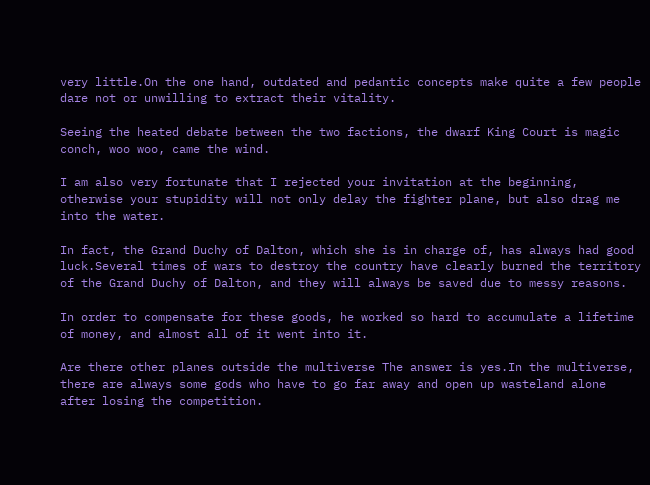very little.On the one hand, outdated and pedantic concepts make quite a few people dare not or unwilling to extract their vitality.

Seeing the heated debate between the two factions, the dwarf King Court is magic conch, woo woo, came the wind.

I am also very fortunate that I rejected your invitation at the beginning, otherwise your stupidity will not only delay the fighter plane, but also drag me into the water.

In fact, the Grand Duchy of Dalton, which she is in charge of, has always had good luck.Several times of wars to destroy the country have clearly burned the territory of the Grand Duchy of Dalton, and they will always be saved due to messy reasons.

In order to compensate for these goods, he worked so hard to accumulate a lifetime of money, and almost all of it went into it.

Are there other planes outside the multiverse The answer is yes.In the multiverse, there are always some gods who have to go far away and open up wasteland alone after losing the competition.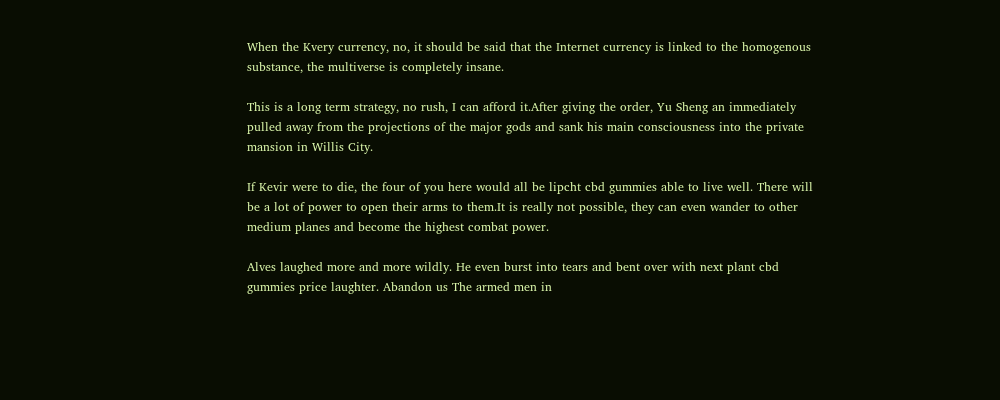When the Kvery currency, no, it should be said that the Internet currency is linked to the homogenous substance, the multiverse is completely insane.

This is a long term strategy, no rush, I can afford it.After giving the order, Yu Sheng an immediately pulled away from the projections of the major gods and sank his main consciousness into the private mansion in Willis City.

If Kevir were to die, the four of you here would all be lipcht cbd gummies able to live well. There will be a lot of power to open their arms to them.It is really not possible, they can even wander to other medium planes and become the highest combat power.

Alves laughed more and more wildly. He even burst into tears and bent over with next plant cbd gummies price laughter. Abandon us The armed men in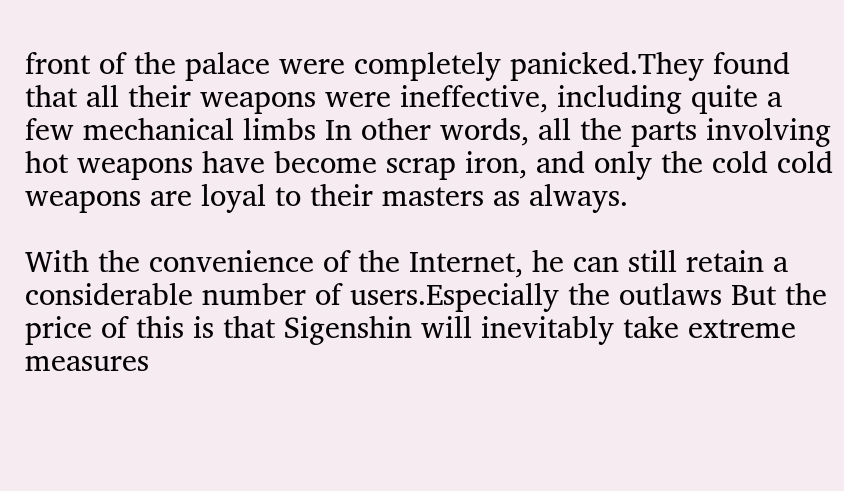front of the palace were completely panicked.They found that all their weapons were ineffective, including quite a few mechanical limbs In other words, all the parts involving hot weapons have become scrap iron, and only the cold cold weapons are loyal to their masters as always.

With the convenience of the Internet, he can still retain a considerable number of users.Especially the outlaws But the price of this is that Sigenshin will inevitably take extreme measures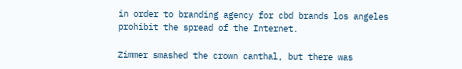in order to branding agency for cbd brands los angeles prohibit the spread of the Internet.

Zimmer smashed the crown canthal, but there was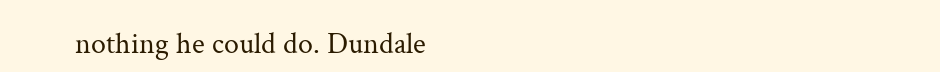nothing he could do. Dundale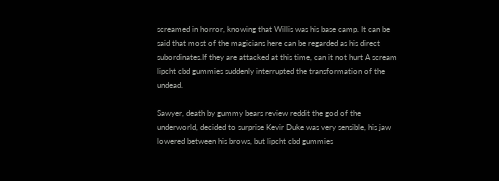screamed in horror, knowing that Willis was his base camp. It can be said that most of the magicians here can be regarded as his direct subordinates.If they are attacked at this time, can it not hurt A scream lipcht cbd gummies suddenly interrupted the transformation of the undead.

Sawyer, death by gummy bears review reddit the god of the underworld, decided to surprise Kevir Duke was very sensible, his jaw lowered between his brows, but lipcht cbd gummies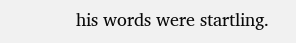his words were startling.